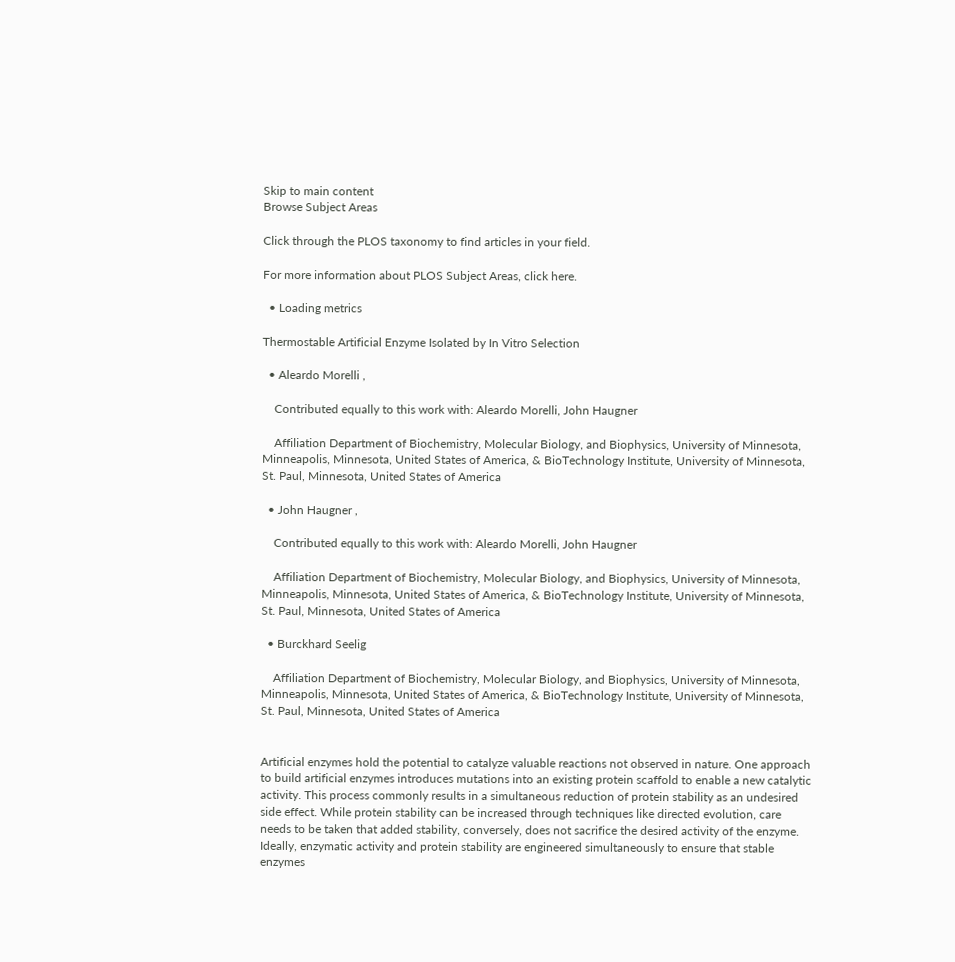Skip to main content
Browse Subject Areas

Click through the PLOS taxonomy to find articles in your field.

For more information about PLOS Subject Areas, click here.

  • Loading metrics

Thermostable Artificial Enzyme Isolated by In Vitro Selection

  • Aleardo Morelli ,

    Contributed equally to this work with: Aleardo Morelli, John Haugner

    Affiliation Department of Biochemistry, Molecular Biology, and Biophysics, University of Minnesota, Minneapolis, Minnesota, United States of America, & BioTechnology Institute, University of Minnesota, St. Paul, Minnesota, United States of America

  • John Haugner ,

    Contributed equally to this work with: Aleardo Morelli, John Haugner

    Affiliation Department of Biochemistry, Molecular Biology, and Biophysics, University of Minnesota, Minneapolis, Minnesota, United States of America, & BioTechnology Institute, University of Minnesota, St. Paul, Minnesota, United States of America

  • Burckhard Seelig

    Affiliation Department of Biochemistry, Molecular Biology, and Biophysics, University of Minnesota, Minneapolis, Minnesota, United States of America, & BioTechnology Institute, University of Minnesota, St. Paul, Minnesota, United States of America


Artificial enzymes hold the potential to catalyze valuable reactions not observed in nature. One approach to build artificial enzymes introduces mutations into an existing protein scaffold to enable a new catalytic activity. This process commonly results in a simultaneous reduction of protein stability as an undesired side effect. While protein stability can be increased through techniques like directed evolution, care needs to be taken that added stability, conversely, does not sacrifice the desired activity of the enzyme. Ideally, enzymatic activity and protein stability are engineered simultaneously to ensure that stable enzymes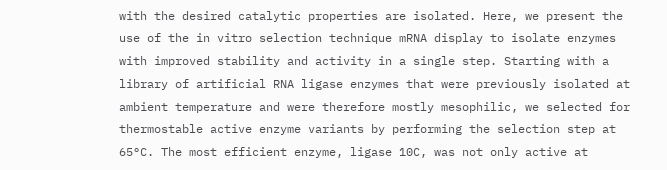with the desired catalytic properties are isolated. Here, we present the use of the in vitro selection technique mRNA display to isolate enzymes with improved stability and activity in a single step. Starting with a library of artificial RNA ligase enzymes that were previously isolated at ambient temperature and were therefore mostly mesophilic, we selected for thermostable active enzyme variants by performing the selection step at 65°C. The most efficient enzyme, ligase 10C, was not only active at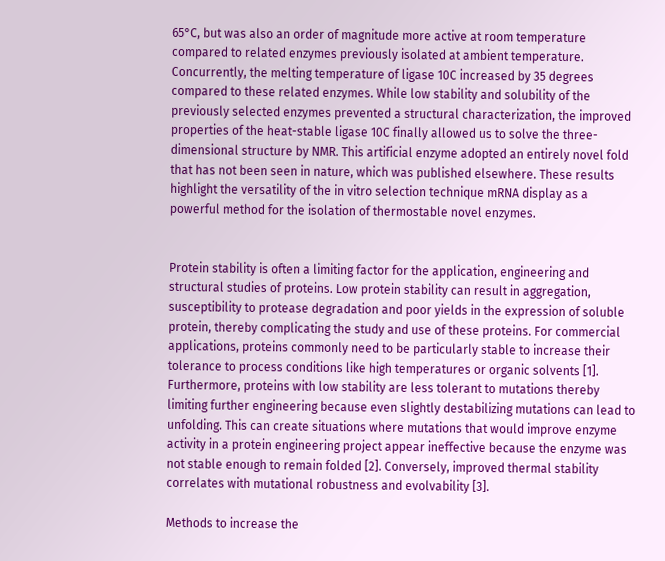65°C, but was also an order of magnitude more active at room temperature compared to related enzymes previously isolated at ambient temperature. Concurrently, the melting temperature of ligase 10C increased by 35 degrees compared to these related enzymes. While low stability and solubility of the previously selected enzymes prevented a structural characterization, the improved properties of the heat-stable ligase 10C finally allowed us to solve the three-dimensional structure by NMR. This artificial enzyme adopted an entirely novel fold that has not been seen in nature, which was published elsewhere. These results highlight the versatility of the in vitro selection technique mRNA display as a powerful method for the isolation of thermostable novel enzymes.


Protein stability is often a limiting factor for the application, engineering and structural studies of proteins. Low protein stability can result in aggregation, susceptibility to protease degradation and poor yields in the expression of soluble protein, thereby complicating the study and use of these proteins. For commercial applications, proteins commonly need to be particularly stable to increase their tolerance to process conditions like high temperatures or organic solvents [1]. Furthermore, proteins with low stability are less tolerant to mutations thereby limiting further engineering because even slightly destabilizing mutations can lead to unfolding. This can create situations where mutations that would improve enzyme activity in a protein engineering project appear ineffective because the enzyme was not stable enough to remain folded [2]. Conversely, improved thermal stability correlates with mutational robustness and evolvability [3].

Methods to increase the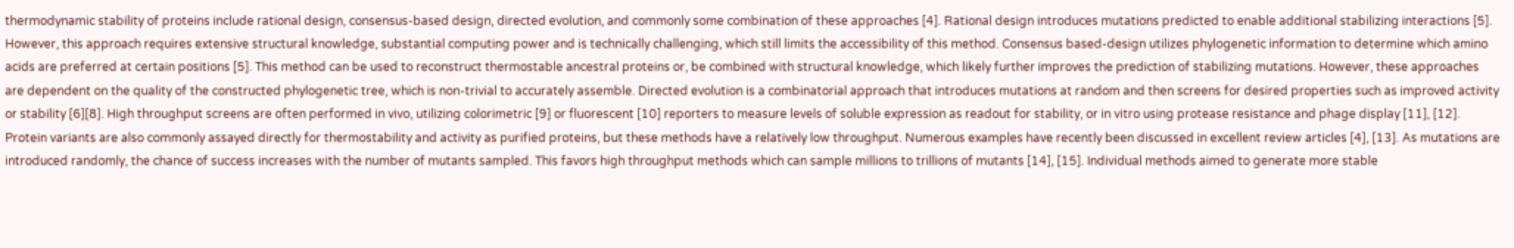thermodynamic stability of proteins include rational design, consensus-based design, directed evolution, and commonly some combination of these approaches [4]. Rational design introduces mutations predicted to enable additional stabilizing interactions [5]. However, this approach requires extensive structural knowledge, substantial computing power and is technically challenging, which still limits the accessibility of this method. Consensus based-design utilizes phylogenetic information to determine which amino acids are preferred at certain positions [5]. This method can be used to reconstruct thermostable ancestral proteins or, be combined with structural knowledge, which likely further improves the prediction of stabilizing mutations. However, these approaches are dependent on the quality of the constructed phylogenetic tree, which is non-trivial to accurately assemble. Directed evolution is a combinatorial approach that introduces mutations at random and then screens for desired properties such as improved activity or stability [6][8]. High throughput screens are often performed in vivo, utilizing colorimetric [9] or fluorescent [10] reporters to measure levels of soluble expression as readout for stability, or in vitro using protease resistance and phage display [11], [12]. Protein variants are also commonly assayed directly for thermostability and activity as purified proteins, but these methods have a relatively low throughput. Numerous examples have recently been discussed in excellent review articles [4], [13]. As mutations are introduced randomly, the chance of success increases with the number of mutants sampled. This favors high throughput methods which can sample millions to trillions of mutants [14], [15]. Individual methods aimed to generate more stable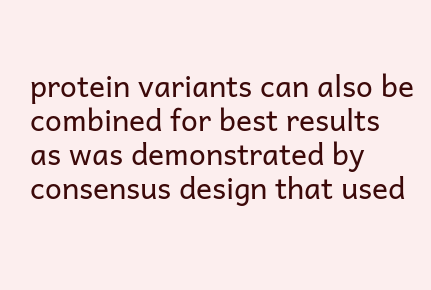protein variants can also be combined for best results as was demonstrated by consensus design that used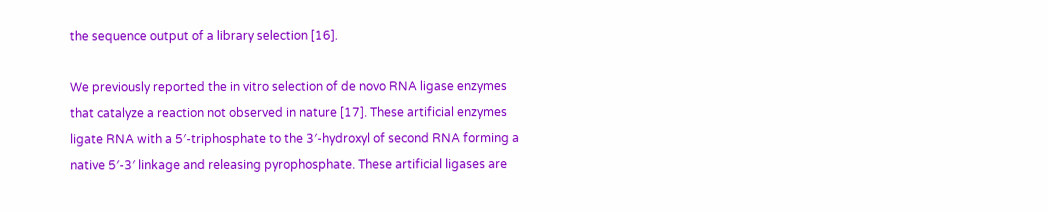the sequence output of a library selection [16].

We previously reported the in vitro selection of de novo RNA ligase enzymes that catalyze a reaction not observed in nature [17]. These artificial enzymes ligate RNA with a 5′-triphosphate to the 3′-hydroxyl of second RNA forming a native 5′-3′ linkage and releasing pyrophosphate. These artificial ligases are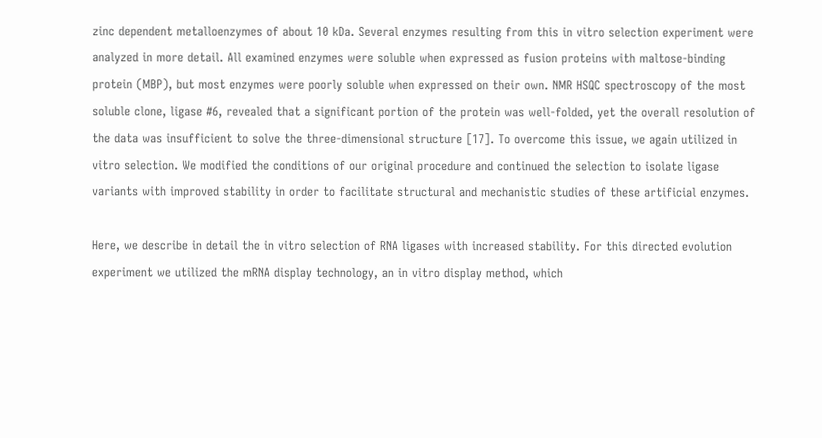zinc dependent metalloenzymes of about 10 kDa. Several enzymes resulting from this in vitro selection experiment were analyzed in more detail. All examined enzymes were soluble when expressed as fusion proteins with maltose-binding protein (MBP), but most enzymes were poorly soluble when expressed on their own. NMR HSQC spectroscopy of the most soluble clone, ligase #6, revealed that a significant portion of the protein was well-folded, yet the overall resolution of the data was insufficient to solve the three-dimensional structure [17]. To overcome this issue, we again utilized in vitro selection. We modified the conditions of our original procedure and continued the selection to isolate ligase variants with improved stability in order to facilitate structural and mechanistic studies of these artificial enzymes.

Here, we describe in detail the in vitro selection of RNA ligases with increased stability. For this directed evolution experiment we utilized the mRNA display technology, an in vitro display method, which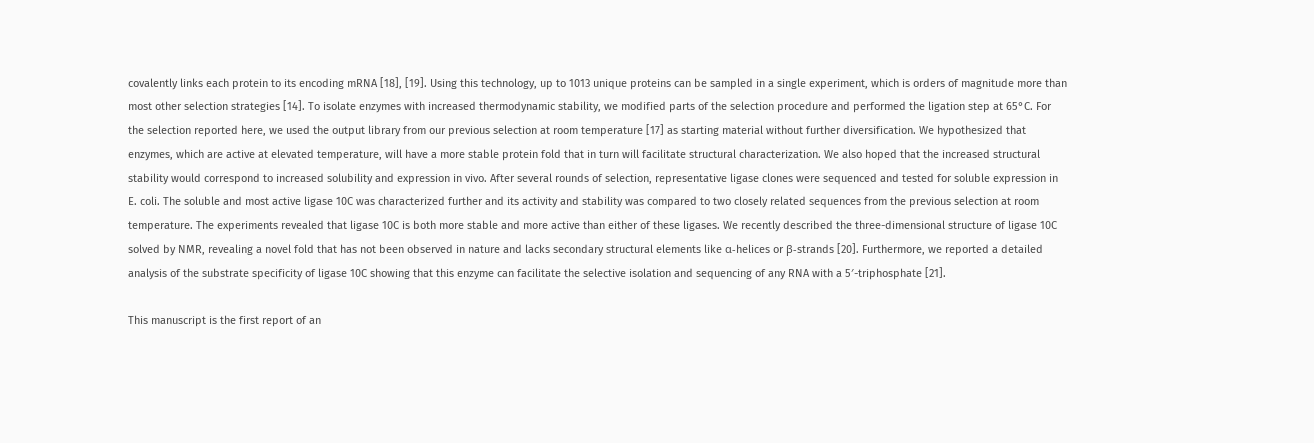covalently links each protein to its encoding mRNA [18], [19]. Using this technology, up to 1013 unique proteins can be sampled in a single experiment, which is orders of magnitude more than most other selection strategies [14]. To isolate enzymes with increased thermodynamic stability, we modified parts of the selection procedure and performed the ligation step at 65°C. For the selection reported here, we used the output library from our previous selection at room temperature [17] as starting material without further diversification. We hypothesized that enzymes, which are active at elevated temperature, will have a more stable protein fold that in turn will facilitate structural characterization. We also hoped that the increased structural stability would correspond to increased solubility and expression in vivo. After several rounds of selection, representative ligase clones were sequenced and tested for soluble expression in E. coli. The soluble and most active ligase 10C was characterized further and its activity and stability was compared to two closely related sequences from the previous selection at room temperature. The experiments revealed that ligase 10C is both more stable and more active than either of these ligases. We recently described the three-dimensional structure of ligase 10C solved by NMR, revealing a novel fold that has not been observed in nature and lacks secondary structural elements like α-helices or β-strands [20]. Furthermore, we reported a detailed analysis of the substrate specificity of ligase 10C showing that this enzyme can facilitate the selective isolation and sequencing of any RNA with a 5′-triphosphate [21].

This manuscript is the first report of an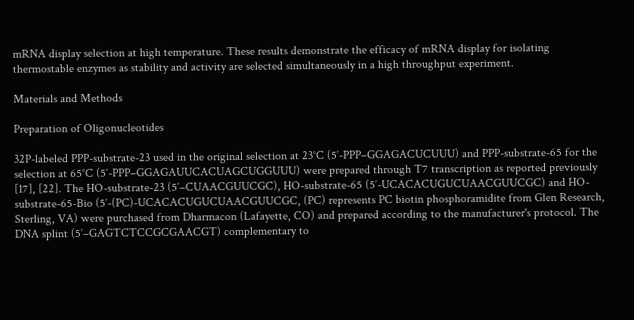mRNA display selection at high temperature. These results demonstrate the efficacy of mRNA display for isolating thermostable enzymes as stability and activity are selected simultaneously in a high throughput experiment.

Materials and Methods

Preparation of Oligonucleotides

32P-labeled PPP-substrate-23 used in the original selection at 23°C (5′-PPP–GGAGACUCUUU) and PPP-substrate-65 for the selection at 65°C (5′-PPP–GGAGAUUCACUAGCUGGUUU) were prepared through T7 transcription as reported previously [17], [22]. The HO-substrate-23 (5′–CUAACGUUCGC), HO-substrate-65 (5′-UCACACUGUCUAACGUUCGC) and HO-substrate-65-Bio (5′-(PC)-UCACACUGUCUAACGUUCGC, (PC) represents PC biotin phosphoramidite from Glen Research, Sterling, VA) were purchased from Dharmacon (Lafayette, CO) and prepared according to the manufacturer's protocol. The DNA splint (5′–GAGTCTCCGCGAACGT) complementary to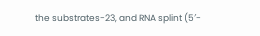the substrates-23, and RNA splint (5′-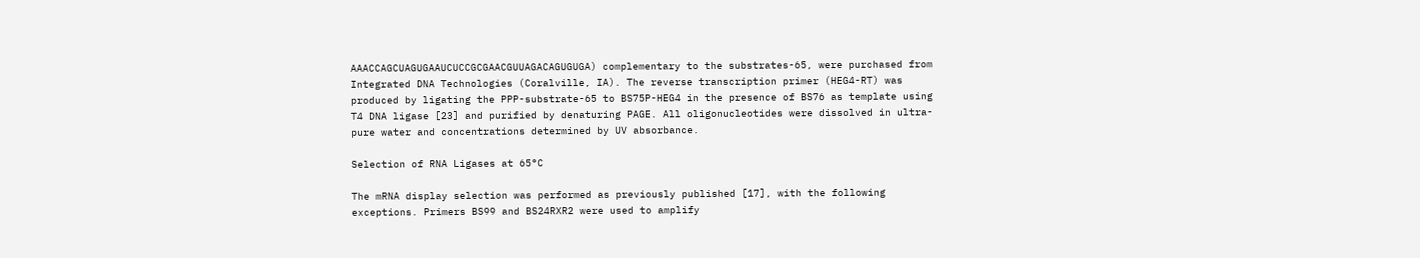AAACCAGCUAGUGAAUCUCCGCGAACGUUAGACAGUGUGA) complementary to the substrates-65, were purchased from Integrated DNA Technologies (Coralville, IA). The reverse transcription primer (HEG4-RT) was produced by ligating the PPP-substrate-65 to BS75P-HEG4 in the presence of BS76 as template using T4 DNA ligase [23] and purified by denaturing PAGE. All oligonucleotides were dissolved in ultra-pure water and concentrations determined by UV absorbance.

Selection of RNA Ligases at 65°C

The mRNA display selection was performed as previously published [17], with the following exceptions. Primers BS99 and BS24RXR2 were used to amplify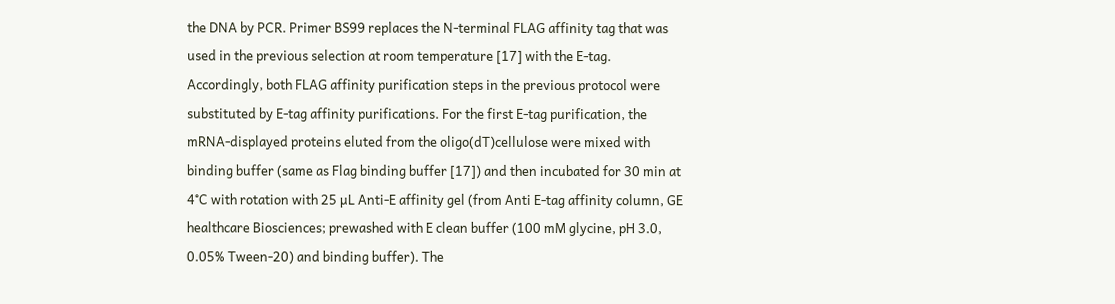the DNA by PCR. Primer BS99 replaces the N-terminal FLAG affinity tag that was used in the previous selection at room temperature [17] with the E-tag. Accordingly, both FLAG affinity purification steps in the previous protocol were substituted by E-tag affinity purifications. For the first E-tag purification, the mRNA-displayed proteins eluted from the oligo(dT)cellulose were mixed with binding buffer (same as Flag binding buffer [17]) and then incubated for 30 min at 4°C with rotation with 25 µL Anti-E affinity gel (from Anti E-tag affinity column, GE healthcare Biosciences; prewashed with E clean buffer (100 mM glycine, pH 3.0, 0.05% Tween-20) and binding buffer). The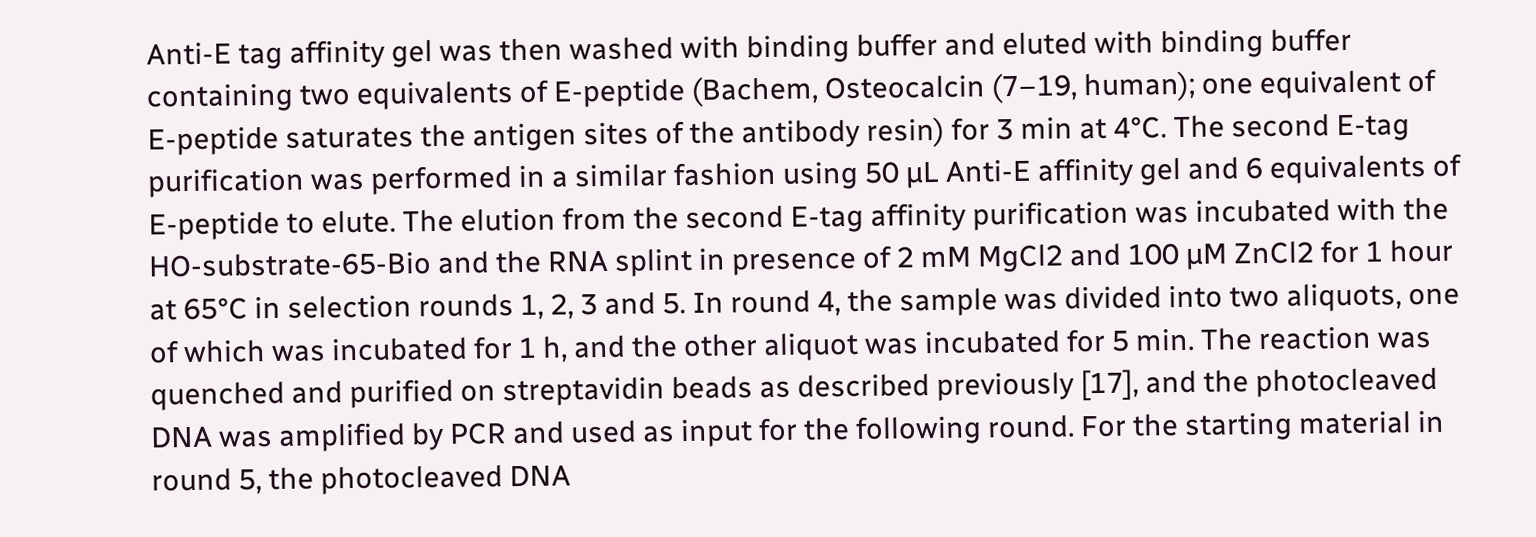Anti-E tag affinity gel was then washed with binding buffer and eluted with binding buffer containing two equivalents of E-peptide (Bachem, Osteocalcin (7–19, human); one equivalent of E-peptide saturates the antigen sites of the antibody resin) for 3 min at 4°C. The second E-tag purification was performed in a similar fashion using 50 µL Anti-E affinity gel and 6 equivalents of E-peptide to elute. The elution from the second E-tag affinity purification was incubated with the HO-substrate-65-Bio and the RNA splint in presence of 2 mM MgCl2 and 100 µM ZnCl2 for 1 hour at 65°C in selection rounds 1, 2, 3 and 5. In round 4, the sample was divided into two aliquots, one of which was incubated for 1 h, and the other aliquot was incubated for 5 min. The reaction was quenched and purified on streptavidin beads as described previously [17], and the photocleaved DNA was amplified by PCR and used as input for the following round. For the starting material in round 5, the photocleaved DNA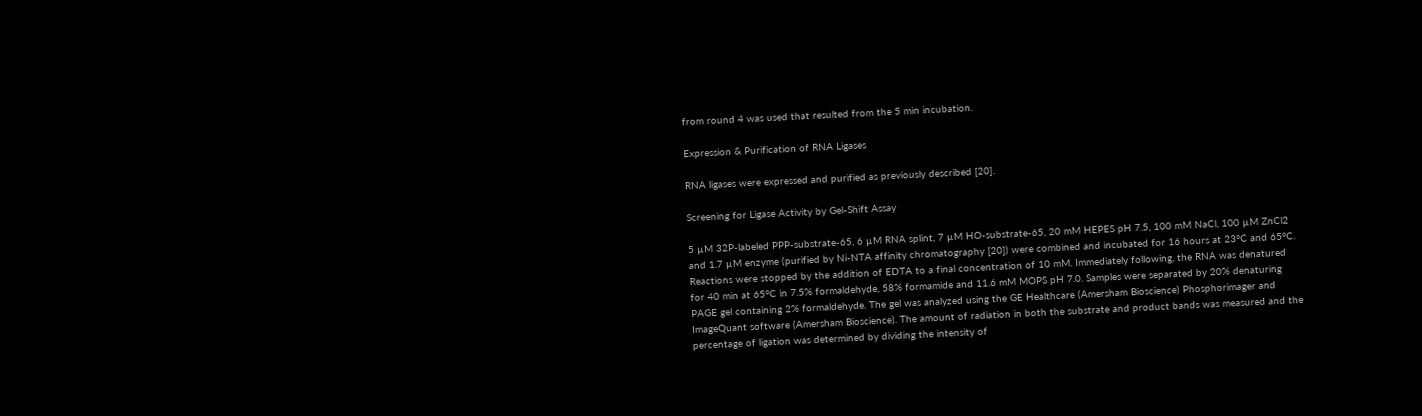from round 4 was used that resulted from the 5 min incubation.

Expression & Purification of RNA Ligases

RNA ligases were expressed and purified as previously described [20].

Screening for Ligase Activity by Gel-Shift Assay

5 µM 32P-labeled PPP-substrate-65, 6 µM RNA splint, 7 µM HO-substrate-65, 20 mM HEPES pH 7.5, 100 mM NaCl, 100 µM ZnCl2 and 1.7 µM enzyme (purified by Ni-NTA affinity chromatography [20]) were combined and incubated for 16 hours at 23°C and 65°C. Reactions were stopped by the addition of EDTA to a final concentration of 10 mM. Immediately following, the RNA was denatured for 40 min at 65°C in 7.5% formaldehyde, 58% formamide and 11.6 mM MOPS pH 7.0. Samples were separated by 20% denaturing PAGE gel containing 2% formaldehyde. The gel was analyzed using the GE Healthcare (Amersham Bioscience) Phosphorimager and ImageQuant software (Amersham Bioscience). The amount of radiation in both the substrate and product bands was measured and the percentage of ligation was determined by dividing the intensity of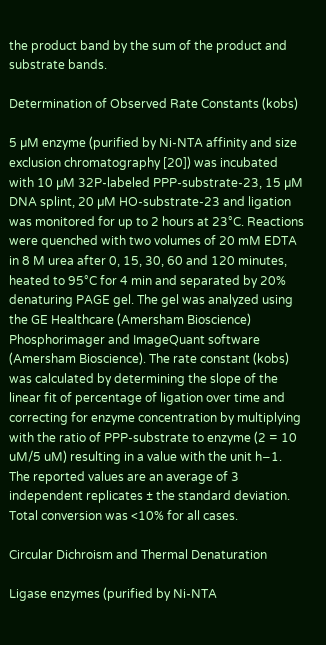the product band by the sum of the product and substrate bands.

Determination of Observed Rate Constants (kobs)

5 µM enzyme (purified by Ni-NTA affinity and size exclusion chromatography [20]) was incubated with 10 µM 32P-labeled PPP-substrate-23, 15 µM DNA splint, 20 µM HO-substrate-23 and ligation was monitored for up to 2 hours at 23°C. Reactions were quenched with two volumes of 20 mM EDTA in 8 M urea after 0, 15, 30, 60 and 120 minutes, heated to 95°C for 4 min and separated by 20% denaturing PAGE gel. The gel was analyzed using the GE Healthcare (Amersham Bioscience) Phosphorimager and ImageQuant software (Amersham Bioscience). The rate constant (kobs) was calculated by determining the slope of the linear fit of percentage of ligation over time and correcting for enzyme concentration by multiplying with the ratio of PPP-substrate to enzyme (2 = 10 uM/5 uM) resulting in a value with the unit h−1. The reported values are an average of 3 independent replicates ± the standard deviation. Total conversion was <10% for all cases.

Circular Dichroism and Thermal Denaturation

Ligase enzymes (purified by Ni-NTA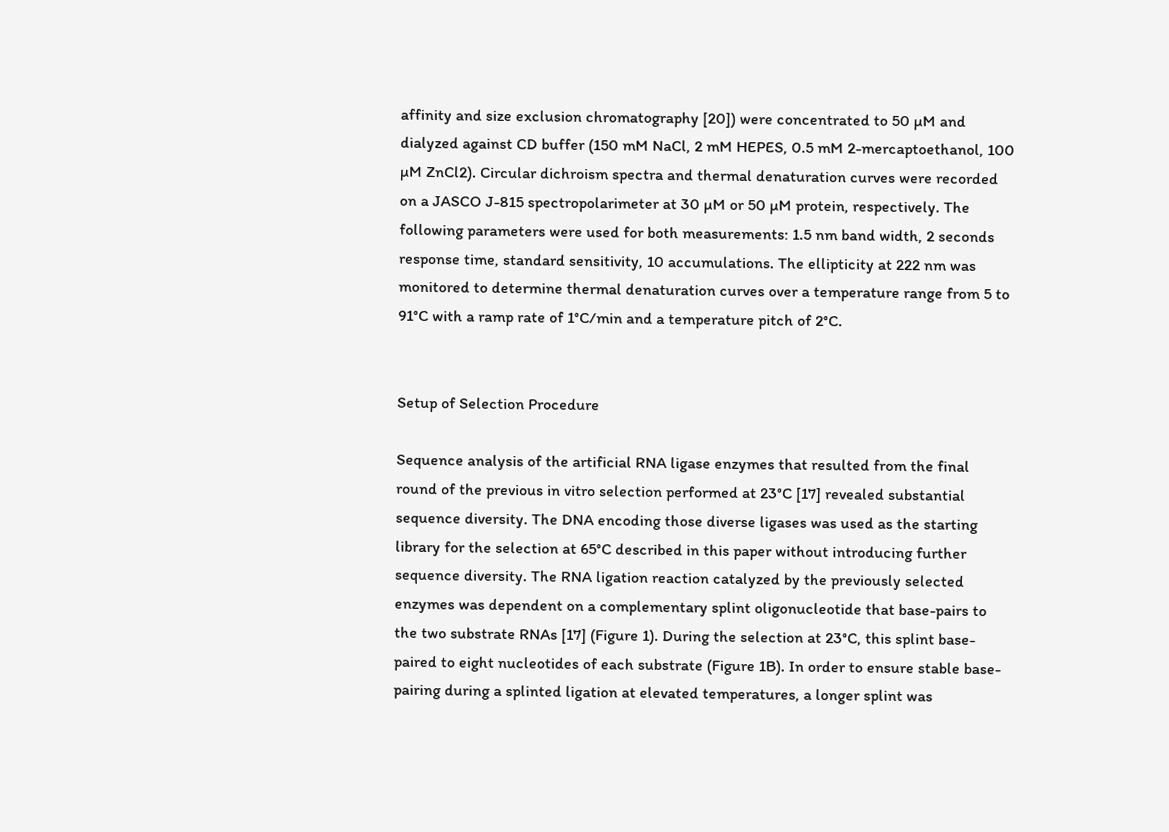affinity and size exclusion chromatography [20]) were concentrated to 50 µM and dialyzed against CD buffer (150 mM NaCl, 2 mM HEPES, 0.5 mM 2-mercaptoethanol, 100 µM ZnCl2). Circular dichroism spectra and thermal denaturation curves were recorded on a JASCO J-815 spectropolarimeter at 30 µM or 50 µM protein, respectively. The following parameters were used for both measurements: 1.5 nm band width, 2 seconds response time, standard sensitivity, 10 accumulations. The ellipticity at 222 nm was monitored to determine thermal denaturation curves over a temperature range from 5 to 91°C with a ramp rate of 1°C/min and a temperature pitch of 2°C.


Setup of Selection Procedure

Sequence analysis of the artificial RNA ligase enzymes that resulted from the final round of the previous in vitro selection performed at 23°C [17] revealed substantial sequence diversity. The DNA encoding those diverse ligases was used as the starting library for the selection at 65°C described in this paper without introducing further sequence diversity. The RNA ligation reaction catalyzed by the previously selected enzymes was dependent on a complementary splint oligonucleotide that base-pairs to the two substrate RNAs [17] (Figure 1). During the selection at 23°C, this splint base-paired to eight nucleotides of each substrate (Figure 1B). In order to ensure stable base-pairing during a splinted ligation at elevated temperatures, a longer splint was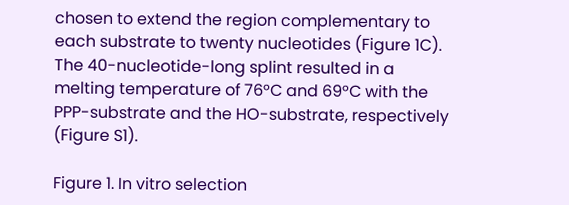chosen to extend the region complementary to each substrate to twenty nucleotides (Figure 1C). The 40-nucleotide-long splint resulted in a melting temperature of 76°C and 69°C with the PPP-substrate and the HO-substrate, respectively (Figure S1).

Figure 1. In vitro selection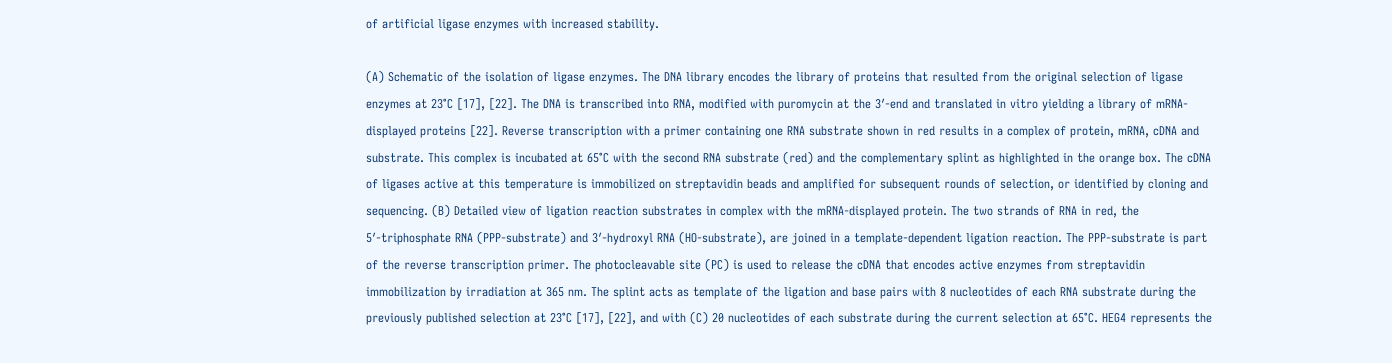of artificial ligase enzymes with increased stability.

(A) Schematic of the isolation of ligase enzymes. The DNA library encodes the library of proteins that resulted from the original selection of ligase enzymes at 23°C [17], [22]. The DNA is transcribed into RNA, modified with puromycin at the 3′-end and translated in vitro yielding a library of mRNA-displayed proteins [22]. Reverse transcription with a primer containing one RNA substrate shown in red results in a complex of protein, mRNA, cDNA and substrate. This complex is incubated at 65°C with the second RNA substrate (red) and the complementary splint as highlighted in the orange box. The cDNA of ligases active at this temperature is immobilized on streptavidin beads and amplified for subsequent rounds of selection, or identified by cloning and sequencing. (B) Detailed view of ligation reaction substrates in complex with the mRNA-displayed protein. The two strands of RNA in red, the 5′-triphosphate RNA (PPP-substrate) and 3′-hydroxyl RNA (HO-substrate), are joined in a template-dependent ligation reaction. The PPP-substrate is part of the reverse transcription primer. The photocleavable site (PC) is used to release the cDNA that encodes active enzymes from streptavidin immobilization by irradiation at 365 nm. The splint acts as template of the ligation and base pairs with 8 nucleotides of each RNA substrate during the previously published selection at 23°C [17], [22], and with (C) 20 nucleotides of each substrate during the current selection at 65°C. HEG4 represents the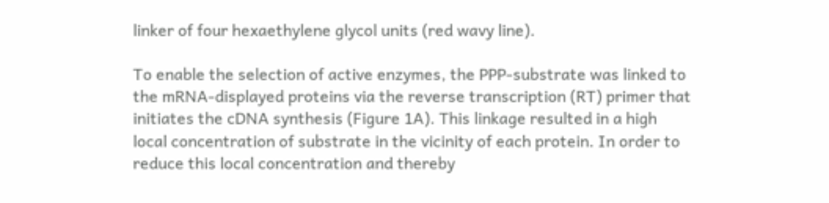linker of four hexaethylene glycol units (red wavy line).

To enable the selection of active enzymes, the PPP-substrate was linked to the mRNA-displayed proteins via the reverse transcription (RT) primer that initiates the cDNA synthesis (Figure 1A). This linkage resulted in a high local concentration of substrate in the vicinity of each protein. In order to reduce this local concentration and thereby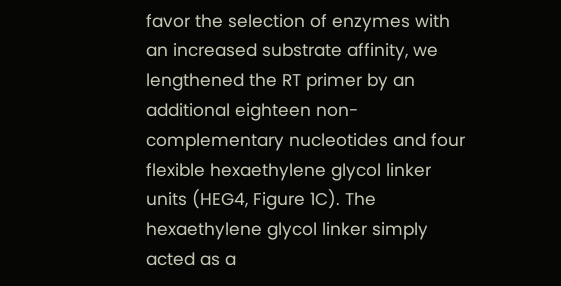favor the selection of enzymes with an increased substrate affinity, we lengthened the RT primer by an additional eighteen non-complementary nucleotides and four flexible hexaethylene glycol linker units (HEG4, Figure 1C). The hexaethylene glycol linker simply acted as a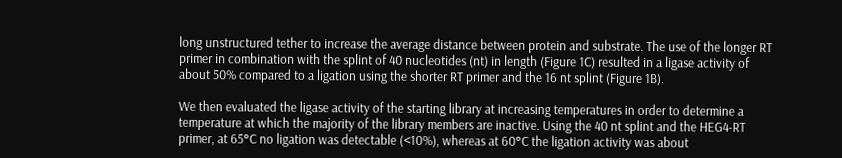long unstructured tether to increase the average distance between protein and substrate. The use of the longer RT primer in combination with the splint of 40 nucleotides (nt) in length (Figure 1C) resulted in a ligase activity of about 50% compared to a ligation using the shorter RT primer and the 16 nt splint (Figure 1B).

We then evaluated the ligase activity of the starting library at increasing temperatures in order to determine a temperature at which the majority of the library members are inactive. Using the 40 nt splint and the HEG4-RT primer, at 65°C no ligation was detectable (<10%), whereas at 60°C the ligation activity was about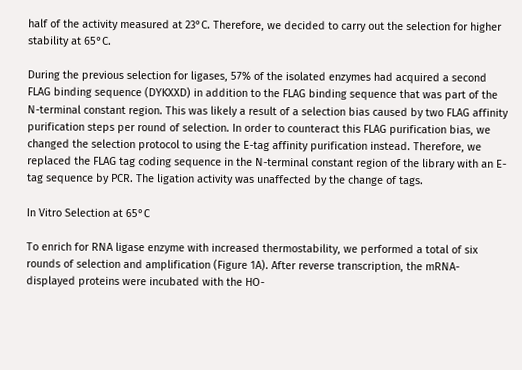half of the activity measured at 23°C. Therefore, we decided to carry out the selection for higher stability at 65°C.

During the previous selection for ligases, 57% of the isolated enzymes had acquired a second FLAG binding sequence (DYKXXD) in addition to the FLAG binding sequence that was part of the N-terminal constant region. This was likely a result of a selection bias caused by two FLAG affinity purification steps per round of selection. In order to counteract this FLAG purification bias, we changed the selection protocol to using the E-tag affinity purification instead. Therefore, we replaced the FLAG tag coding sequence in the N-terminal constant region of the library with an E-tag sequence by PCR. The ligation activity was unaffected by the change of tags.

In Vitro Selection at 65°C

To enrich for RNA ligase enzyme with increased thermostability, we performed a total of six rounds of selection and amplification (Figure 1A). After reverse transcription, the mRNA-displayed proteins were incubated with the HO-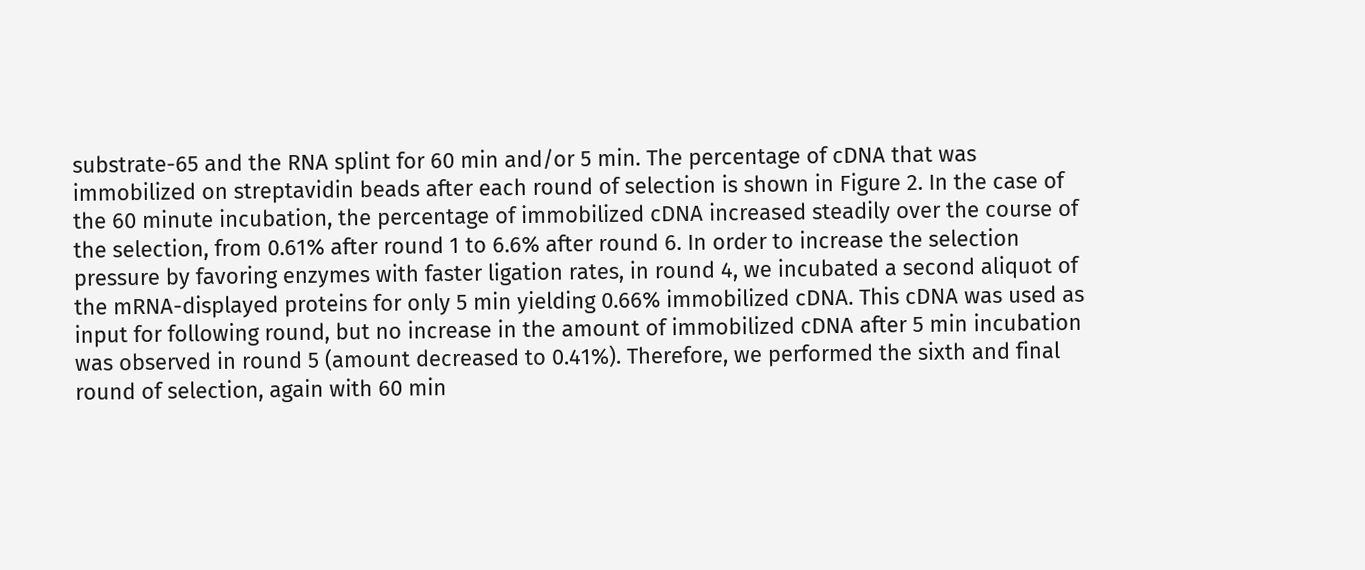substrate-65 and the RNA splint for 60 min and/or 5 min. The percentage of cDNA that was immobilized on streptavidin beads after each round of selection is shown in Figure 2. In the case of the 60 minute incubation, the percentage of immobilized cDNA increased steadily over the course of the selection, from 0.61% after round 1 to 6.6% after round 6. In order to increase the selection pressure by favoring enzymes with faster ligation rates, in round 4, we incubated a second aliquot of the mRNA-displayed proteins for only 5 min yielding 0.66% immobilized cDNA. This cDNA was used as input for following round, but no increase in the amount of immobilized cDNA after 5 min incubation was observed in round 5 (amount decreased to 0.41%). Therefore, we performed the sixth and final round of selection, again with 60 min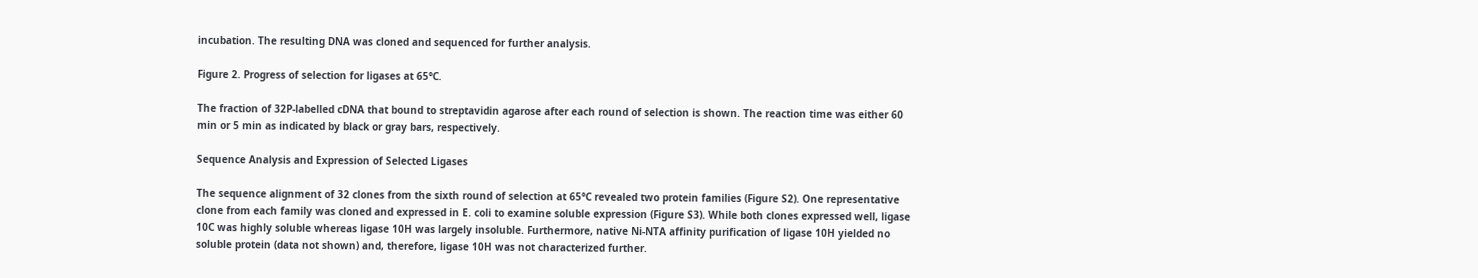incubation. The resulting DNA was cloned and sequenced for further analysis.

Figure 2. Progress of selection for ligases at 65°C.

The fraction of 32P-labelled cDNA that bound to streptavidin agarose after each round of selection is shown. The reaction time was either 60 min or 5 min as indicated by black or gray bars, respectively.

Sequence Analysis and Expression of Selected Ligases

The sequence alignment of 32 clones from the sixth round of selection at 65°C revealed two protein families (Figure S2). One representative clone from each family was cloned and expressed in E. coli to examine soluble expression (Figure S3). While both clones expressed well, ligase 10C was highly soluble whereas ligase 10H was largely insoluble. Furthermore, native Ni-NTA affinity purification of ligase 10H yielded no soluble protein (data not shown) and, therefore, ligase 10H was not characterized further.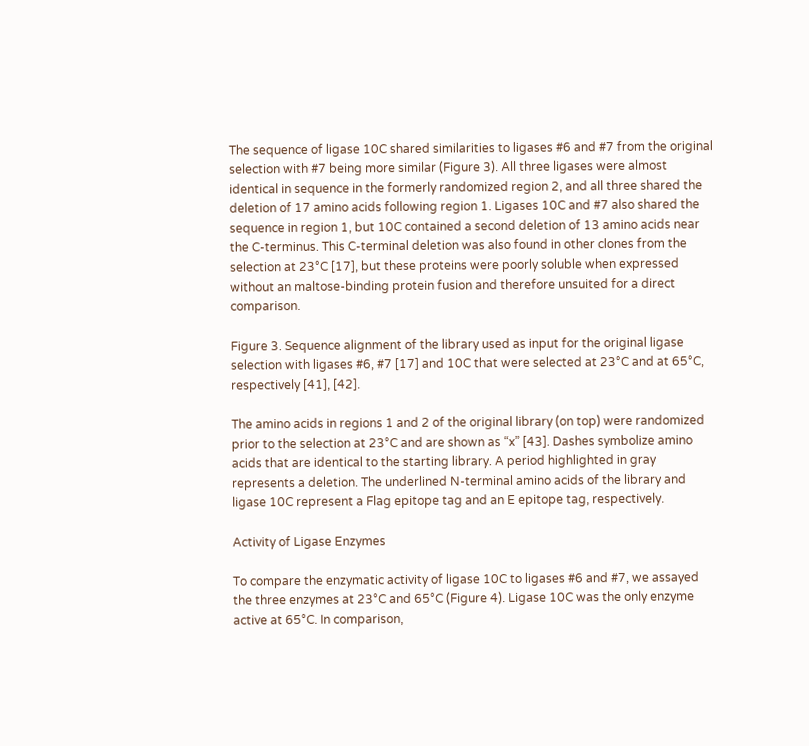The sequence of ligase 10C shared similarities to ligases #6 and #7 from the original selection with #7 being more similar (Figure 3). All three ligases were almost identical in sequence in the formerly randomized region 2, and all three shared the deletion of 17 amino acids following region 1. Ligases 10C and #7 also shared the sequence in region 1, but 10C contained a second deletion of 13 amino acids near the C-terminus. This C-terminal deletion was also found in other clones from the selection at 23°C [17], but these proteins were poorly soluble when expressed without an maltose-binding protein fusion and therefore unsuited for a direct comparison.

Figure 3. Sequence alignment of the library used as input for the original ligase selection with ligases #6, #7 [17] and 10C that were selected at 23°C and at 65°C, respectively [41], [42].

The amino acids in regions 1 and 2 of the original library (on top) were randomized prior to the selection at 23°C and are shown as “x” [43]. Dashes symbolize amino acids that are identical to the starting library. A period highlighted in gray represents a deletion. The underlined N-terminal amino acids of the library and ligase 10C represent a Flag epitope tag and an E epitope tag, respectively.

Activity of Ligase Enzymes

To compare the enzymatic activity of ligase 10C to ligases #6 and #7, we assayed the three enzymes at 23°C and 65°C (Figure 4). Ligase 10C was the only enzyme active at 65°C. In comparison,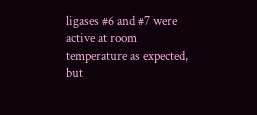ligases #6 and #7 were active at room temperature as expected, but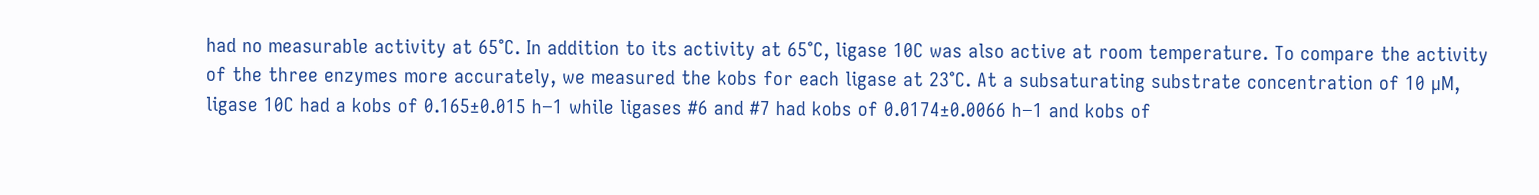had no measurable activity at 65°C. In addition to its activity at 65°C, ligase 10C was also active at room temperature. To compare the activity of the three enzymes more accurately, we measured the kobs for each ligase at 23°C. At a subsaturating substrate concentration of 10 µM, ligase 10C had a kobs of 0.165±0.015 h−1 while ligases #6 and #7 had kobs of 0.0174±0.0066 h−1 and kobs of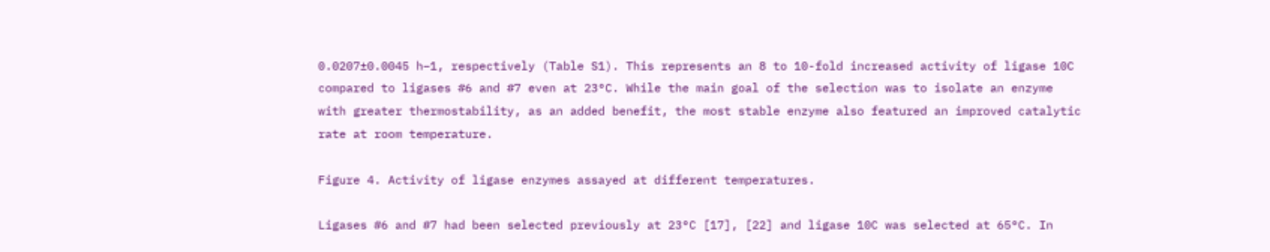0.0207±0.0045 h−1, respectively (Table S1). This represents an 8 to 10-fold increased activity of ligase 10C compared to ligases #6 and #7 even at 23°C. While the main goal of the selection was to isolate an enzyme with greater thermostability, as an added benefit, the most stable enzyme also featured an improved catalytic rate at room temperature.

Figure 4. Activity of ligase enzymes assayed at different temperatures.

Ligases #6 and #7 had been selected previously at 23°C [17], [22] and ligase 10C was selected at 65°C. In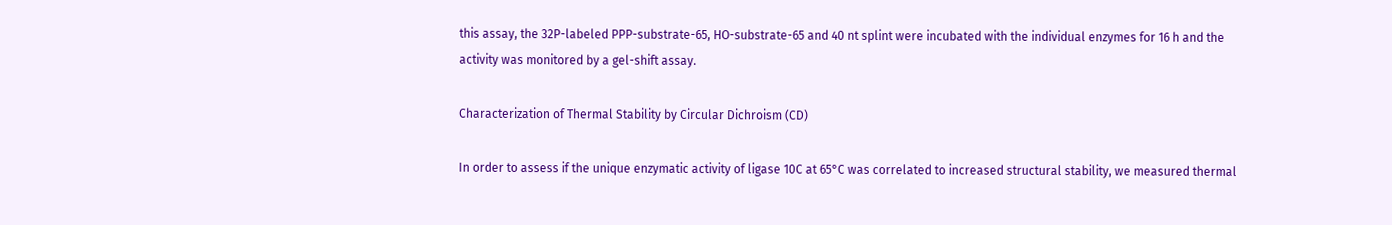this assay, the 32P-labeled PPP-substrate-65, HO-substrate-65 and 40 nt splint were incubated with the individual enzymes for 16 h and the activity was monitored by a gel-shift assay.

Characterization of Thermal Stability by Circular Dichroism (CD)

In order to assess if the unique enzymatic activity of ligase 10C at 65°C was correlated to increased structural stability, we measured thermal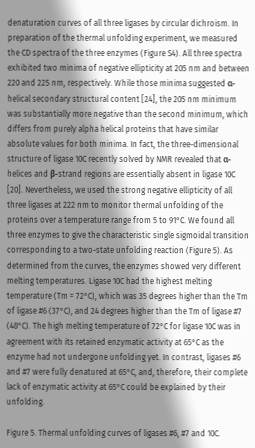denaturation curves of all three ligases by circular dichroism. In preparation of the thermal unfolding experiment, we measured the CD spectra of the three enzymes (Figure S4). All three spectra exhibited two minima of negative ellipticity at 205 nm and between 220 and 225 nm, respectively. While those minima suggested α-helical secondary structural content [24], the 205 nm minimum was substantially more negative than the second minimum, which differs from purely alpha helical proteins that have similar absolute values for both minima. In fact, the three-dimensional structure of ligase 10C recently solved by NMR revealed that α-helices and β-strand regions are essentially absent in ligase 10C [20]. Nevertheless, we used the strong negative ellipticity of all three ligases at 222 nm to monitor thermal unfolding of the proteins over a temperature range from 5 to 91°C. We found all three enzymes to give the characteristic single sigmoidal transition corresponding to a two-state unfolding reaction (Figure 5). As determined from the curves, the enzymes showed very different melting temperatures. Ligase 10C had the highest melting temperature (Tm = 72°C), which was 35 degrees higher than the Tm of ligase #6 (37°C), and 24 degrees higher than the Tm of ligase #7 (48°C). The high melting temperature of 72°C for ligase 10C was in agreement with its retained enzymatic activity at 65°C as the enzyme had not undergone unfolding yet. In contrast, ligases #6 and #7 were fully denatured at 65°C, and, therefore, their complete lack of enzymatic activity at 65°C could be explained by their unfolding.

Figure 5. Thermal unfolding curves of ligases #6, #7 and 10C.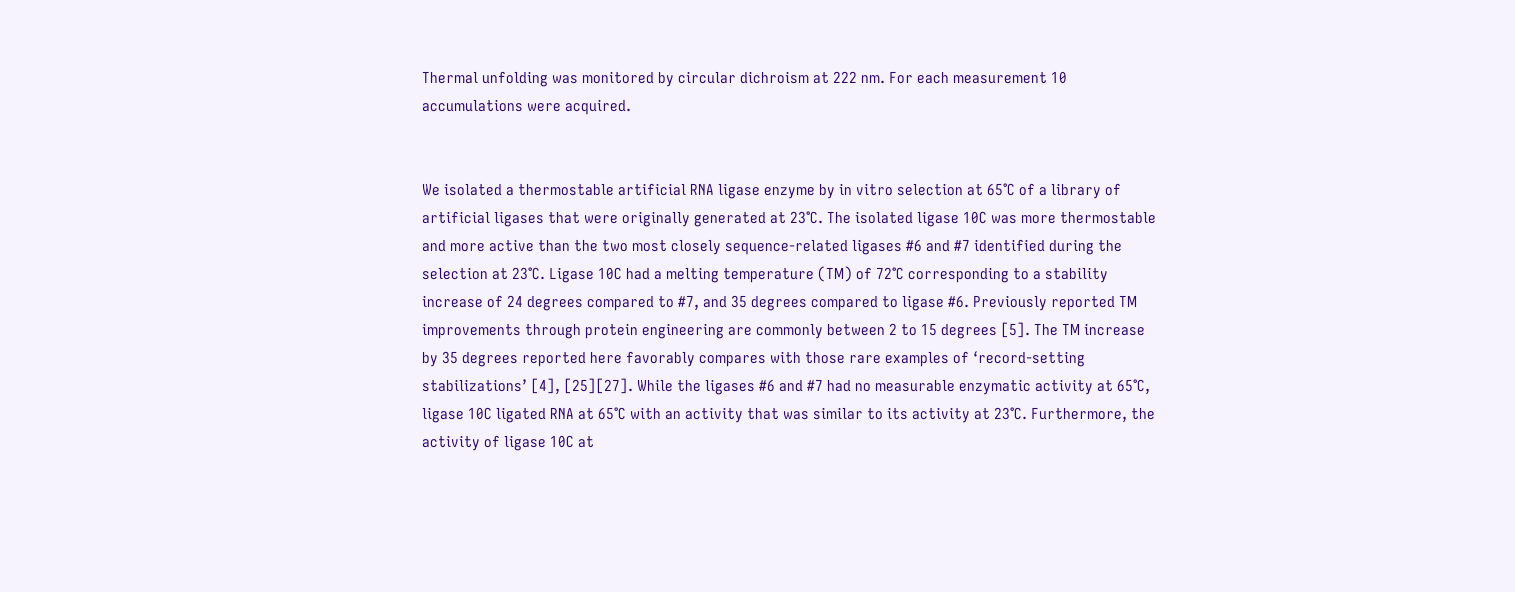Thermal unfolding was monitored by circular dichroism at 222 nm. For each measurement 10 accumulations were acquired.


We isolated a thermostable artificial RNA ligase enzyme by in vitro selection at 65°C of a library of artificial ligases that were originally generated at 23°C. The isolated ligase 10C was more thermostable and more active than the two most closely sequence-related ligases #6 and #7 identified during the selection at 23°C. Ligase 10C had a melting temperature (TM) of 72°C corresponding to a stability increase of 24 degrees compared to #7, and 35 degrees compared to ligase #6. Previously reported TM improvements through protein engineering are commonly between 2 to 15 degrees [5]. The TM increase by 35 degrees reported here favorably compares with those rare examples of ‘record-setting stabilizations’ [4], [25][27]. While the ligases #6 and #7 had no measurable enzymatic activity at 65°C, ligase 10C ligated RNA at 65°C with an activity that was similar to its activity at 23°C. Furthermore, the activity of ligase 10C at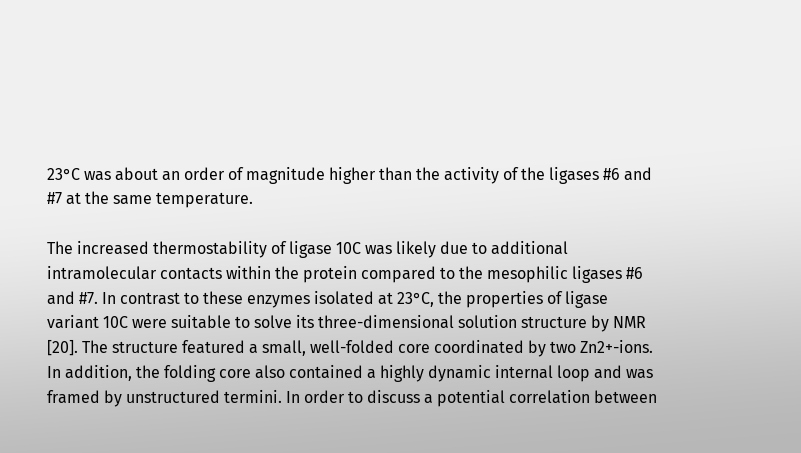23°C was about an order of magnitude higher than the activity of the ligases #6 and #7 at the same temperature.

The increased thermostability of ligase 10C was likely due to additional intramolecular contacts within the protein compared to the mesophilic ligases #6 and #7. In contrast to these enzymes isolated at 23°C, the properties of ligase variant 10C were suitable to solve its three-dimensional solution structure by NMR [20]. The structure featured a small, well-folded core coordinated by two Zn2+-ions. In addition, the folding core also contained a highly dynamic internal loop and was framed by unstructured termini. In order to discuss a potential correlation between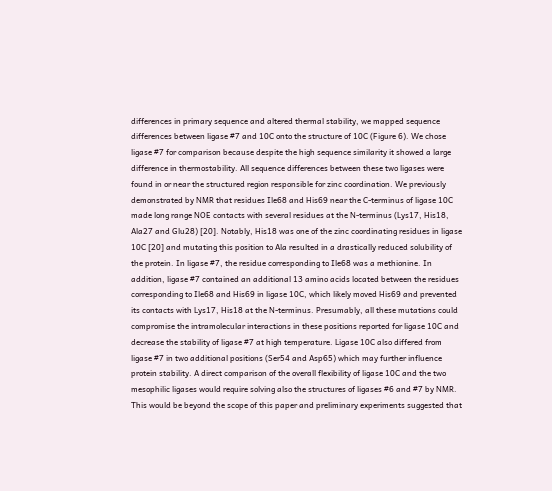differences in primary sequence and altered thermal stability, we mapped sequence differences between ligase #7 and 10C onto the structure of 10C (Figure 6). We chose ligase #7 for comparison because despite the high sequence similarity it showed a large difference in thermostability. All sequence differences between these two ligases were found in or near the structured region responsible for zinc coordination. We previously demonstrated by NMR that residues Ile68 and His69 near the C-terminus of ligase 10C made long range NOE contacts with several residues at the N-terminus (Lys17, His18, Ala27 and Glu28) [20]. Notably, His18 was one of the zinc coordinating residues in ligase 10C [20] and mutating this position to Ala resulted in a drastically reduced solubility of the protein. In ligase #7, the residue corresponding to Ile68 was a methionine. In addition, ligase #7 contained an additional 13 amino acids located between the residues corresponding to Ile68 and His69 in ligase 10C, which likely moved His69 and prevented its contacts with Lys17, His18 at the N-terminus. Presumably, all these mutations could compromise the intramolecular interactions in these positions reported for ligase 10C and decrease the stability of ligase #7 at high temperature. Ligase 10C also differed from ligase #7 in two additional positions (Ser54 and Asp65) which may further influence protein stability. A direct comparison of the overall flexibility of ligase 10C and the two mesophilic ligases would require solving also the structures of ligases #6 and #7 by NMR. This would be beyond the scope of this paper and preliminary experiments suggested that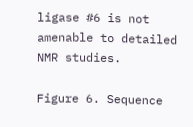ligase #6 is not amenable to detailed NMR studies.

Figure 6. Sequence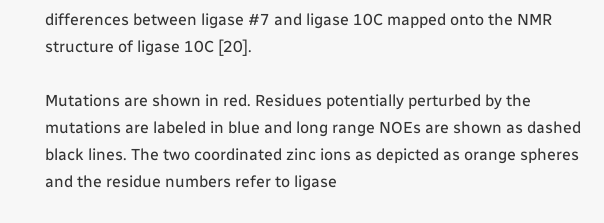differences between ligase #7 and ligase 10C mapped onto the NMR structure of ligase 10C [20].

Mutations are shown in red. Residues potentially perturbed by the mutations are labeled in blue and long range NOEs are shown as dashed black lines. The two coordinated zinc ions as depicted as orange spheres and the residue numbers refer to ligase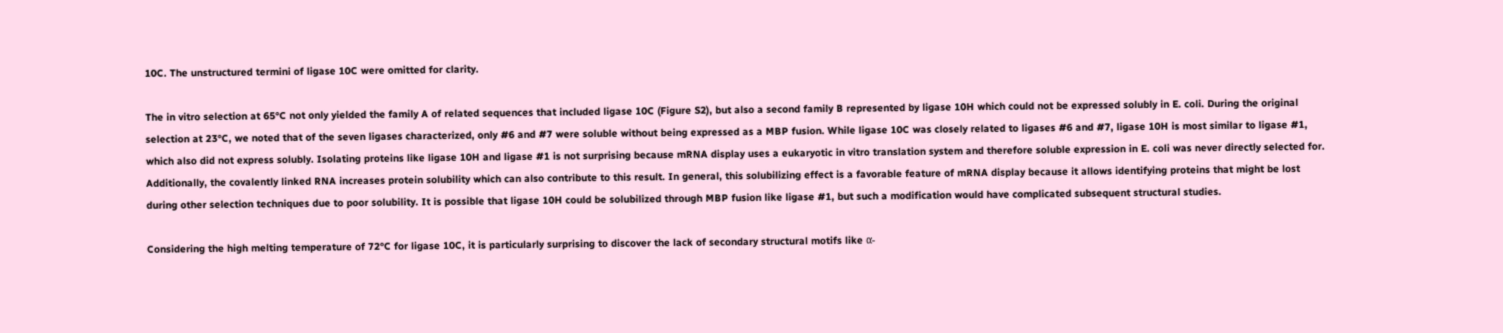10C. The unstructured termini of ligase 10C were omitted for clarity.

The in vitro selection at 65°C not only yielded the family A of related sequences that included ligase 10C (Figure S2), but also a second family B represented by ligase 10H which could not be expressed solubly in E. coli. During the original selection at 23°C, we noted that of the seven ligases characterized, only #6 and #7 were soluble without being expressed as a MBP fusion. While ligase 10C was closely related to ligases #6 and #7, ligase 10H is most similar to ligase #1, which also did not express solubly. Isolating proteins like ligase 10H and ligase #1 is not surprising because mRNA display uses a eukaryotic in vitro translation system and therefore soluble expression in E. coli was never directly selected for. Additionally, the covalently linked RNA increases protein solubility which can also contribute to this result. In general, this solubilizing effect is a favorable feature of mRNA display because it allows identifying proteins that might be lost during other selection techniques due to poor solubility. It is possible that ligase 10H could be solubilized through MBP fusion like ligase #1, but such a modification would have complicated subsequent structural studies.

Considering the high melting temperature of 72°C for ligase 10C, it is particularly surprising to discover the lack of secondary structural motifs like α-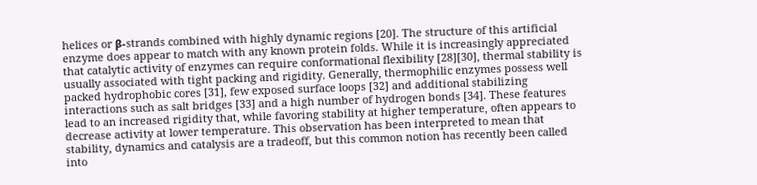helices or β-strands combined with highly dynamic regions [20]. The structure of this artificial enzyme does appear to match with any known protein folds. While it is increasingly appreciated that catalytic activity of enzymes can require conformational flexibility [28][30], thermal stability is usually associated with tight packing and rigidity. Generally, thermophilic enzymes possess well packed hydrophobic cores [31], few exposed surface loops [32] and additional stabilizing interactions such as salt bridges [33] and a high number of hydrogen bonds [34]. These features lead to an increased rigidity that, while favoring stability at higher temperature, often appears to decrease activity at lower temperature. This observation has been interpreted to mean that stability, dynamics and catalysis are a tradeoff, but this common notion has recently been called into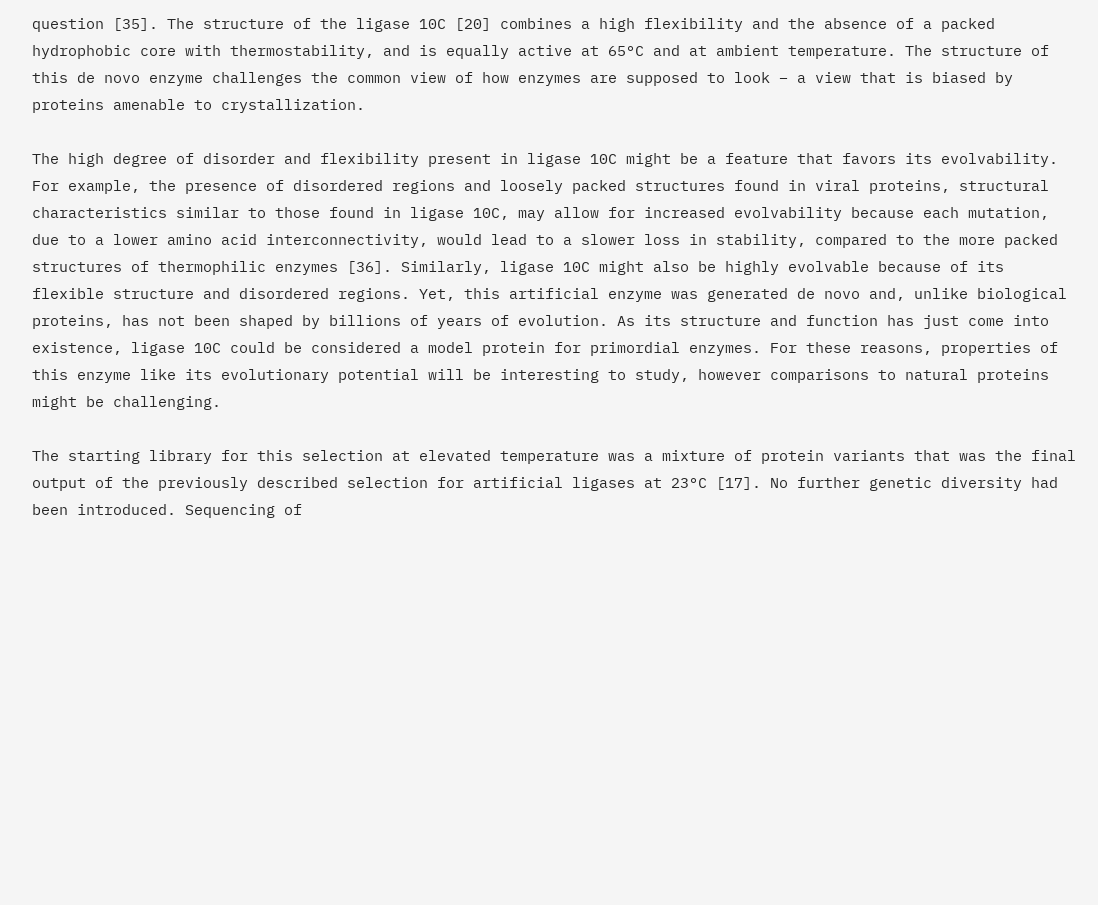question [35]. The structure of the ligase 10C [20] combines a high flexibility and the absence of a packed hydrophobic core with thermostability, and is equally active at 65°C and at ambient temperature. The structure of this de novo enzyme challenges the common view of how enzymes are supposed to look – a view that is biased by proteins amenable to crystallization.

The high degree of disorder and flexibility present in ligase 10C might be a feature that favors its evolvability. For example, the presence of disordered regions and loosely packed structures found in viral proteins, structural characteristics similar to those found in ligase 10C, may allow for increased evolvability because each mutation, due to a lower amino acid interconnectivity, would lead to a slower loss in stability, compared to the more packed structures of thermophilic enzymes [36]. Similarly, ligase 10C might also be highly evolvable because of its flexible structure and disordered regions. Yet, this artificial enzyme was generated de novo and, unlike biological proteins, has not been shaped by billions of years of evolution. As its structure and function has just come into existence, ligase 10C could be considered a model protein for primordial enzymes. For these reasons, properties of this enzyme like its evolutionary potential will be interesting to study, however comparisons to natural proteins might be challenging.

The starting library for this selection at elevated temperature was a mixture of protein variants that was the final output of the previously described selection for artificial ligases at 23°C [17]. No further genetic diversity had been introduced. Sequencing of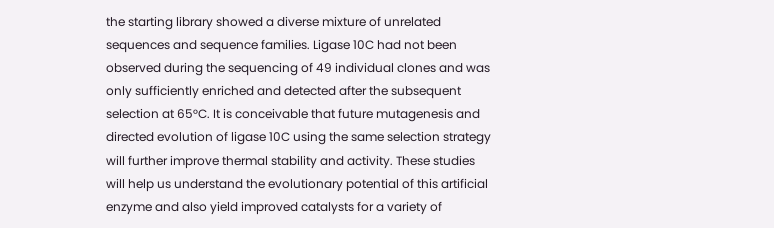the starting library showed a diverse mixture of unrelated sequences and sequence families. Ligase 10C had not been observed during the sequencing of 49 individual clones and was only sufficiently enriched and detected after the subsequent selection at 65°C. It is conceivable that future mutagenesis and directed evolution of ligase 10C using the same selection strategy will further improve thermal stability and activity. These studies will help us understand the evolutionary potential of this artificial enzyme and also yield improved catalysts for a variety of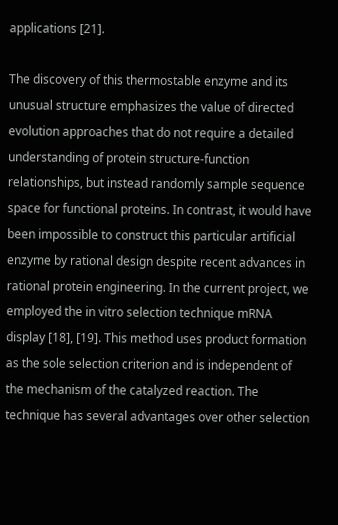applications [21].

The discovery of this thermostable enzyme and its unusual structure emphasizes the value of directed evolution approaches that do not require a detailed understanding of protein structure-function relationships, but instead randomly sample sequence space for functional proteins. In contrast, it would have been impossible to construct this particular artificial enzyme by rational design despite recent advances in rational protein engineering. In the current project, we employed the in vitro selection technique mRNA display [18], [19]. This method uses product formation as the sole selection criterion and is independent of the mechanism of the catalyzed reaction. The technique has several advantages over other selection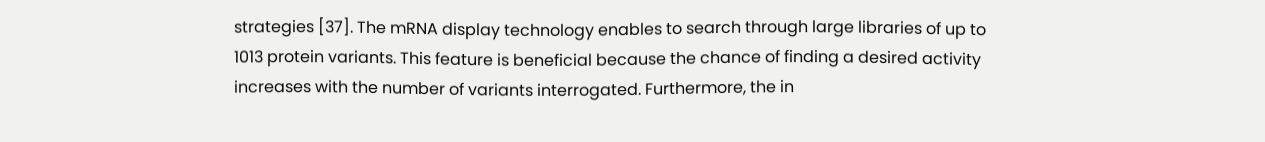strategies [37]. The mRNA display technology enables to search through large libraries of up to 1013 protein variants. This feature is beneficial because the chance of finding a desired activity increases with the number of variants interrogated. Furthermore, the in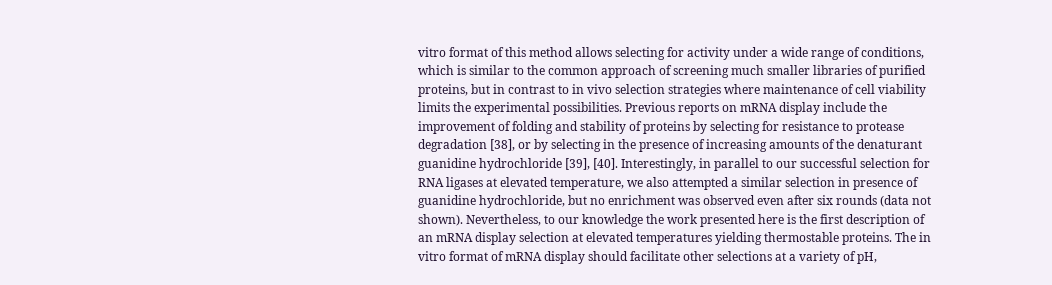vitro format of this method allows selecting for activity under a wide range of conditions, which is similar to the common approach of screening much smaller libraries of purified proteins, but in contrast to in vivo selection strategies where maintenance of cell viability limits the experimental possibilities. Previous reports on mRNA display include the improvement of folding and stability of proteins by selecting for resistance to protease degradation [38], or by selecting in the presence of increasing amounts of the denaturant guanidine hydrochloride [39], [40]. Interestingly, in parallel to our successful selection for RNA ligases at elevated temperature, we also attempted a similar selection in presence of guanidine hydrochloride, but no enrichment was observed even after six rounds (data not shown). Nevertheless, to our knowledge the work presented here is the first description of an mRNA display selection at elevated temperatures yielding thermostable proteins. The in vitro format of mRNA display should facilitate other selections at a variety of pH,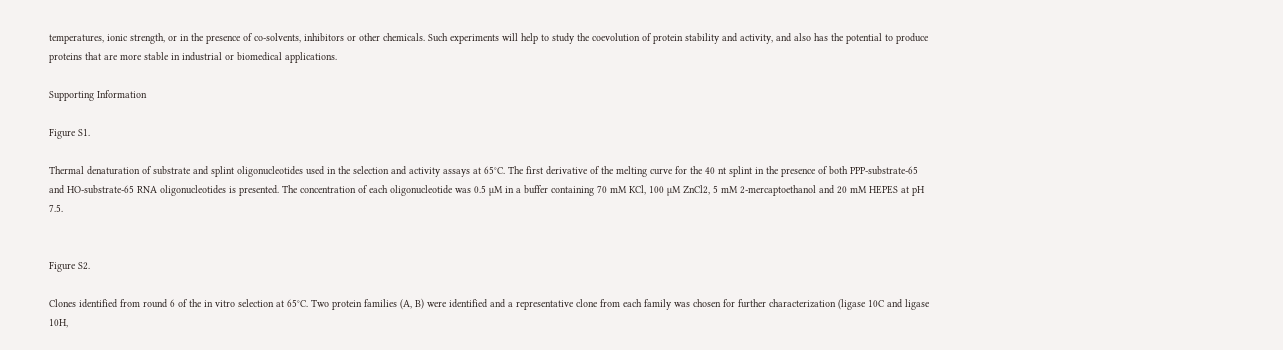temperatures, ionic strength, or in the presence of co-solvents, inhibitors or other chemicals. Such experiments will help to study the coevolution of protein stability and activity, and also has the potential to produce proteins that are more stable in industrial or biomedical applications.

Supporting Information

Figure S1.

Thermal denaturation of substrate and splint oligonucleotides used in the selection and activity assays at 65°C. The first derivative of the melting curve for the 40 nt splint in the presence of both PPP-substrate-65 and HO-substrate-65 RNA oligonucleotides is presented. The concentration of each oligonucleotide was 0.5 µM in a buffer containing 70 mM KCl, 100 µM ZnCl2, 5 mM 2-mercaptoethanol and 20 mM HEPES at pH 7.5.


Figure S2.

Clones identified from round 6 of the in vitro selection at 65°C. Two protein families (A, B) were identified and a representative clone from each family was chosen for further characterization (ligase 10C and ligase 10H,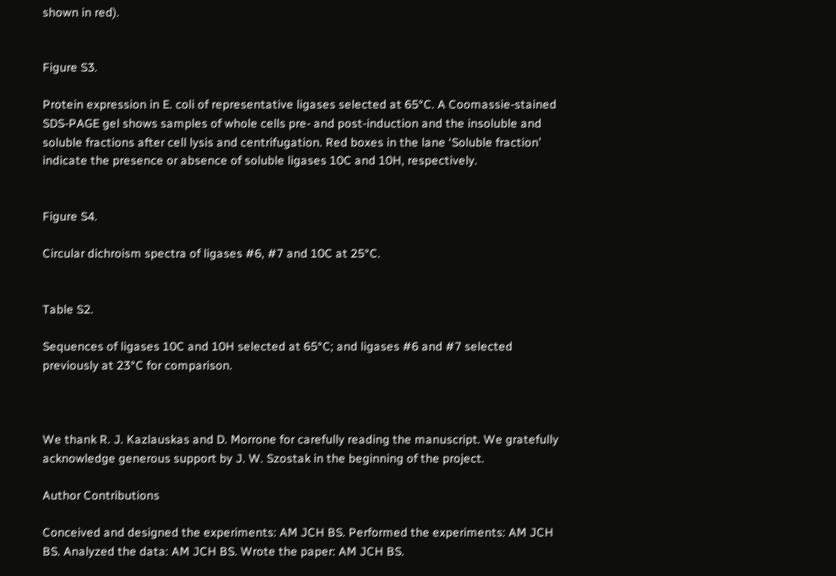shown in red).


Figure S3.

Protein expression in E. coli of representative ligases selected at 65°C. A Coomassie-stained SDS-PAGE gel shows samples of whole cells pre- and post-induction and the insoluble and soluble fractions after cell lysis and centrifugation. Red boxes in the lane ‘Soluble fraction’ indicate the presence or absence of soluble ligases 10C and 10H, respectively.


Figure S4.

Circular dichroism spectra of ligases #6, #7 and 10C at 25°C.


Table S2.

Sequences of ligases 10C and 10H selected at 65°C; and ligases #6 and #7 selected previously at 23°C for comparison.



We thank R. J. Kazlauskas and D. Morrone for carefully reading the manuscript. We gratefully acknowledge generous support by J. W. Szostak in the beginning of the project.

Author Contributions

Conceived and designed the experiments: AM JCH BS. Performed the experiments: AM JCH BS. Analyzed the data: AM JCH BS. Wrote the paper: AM JCH BS.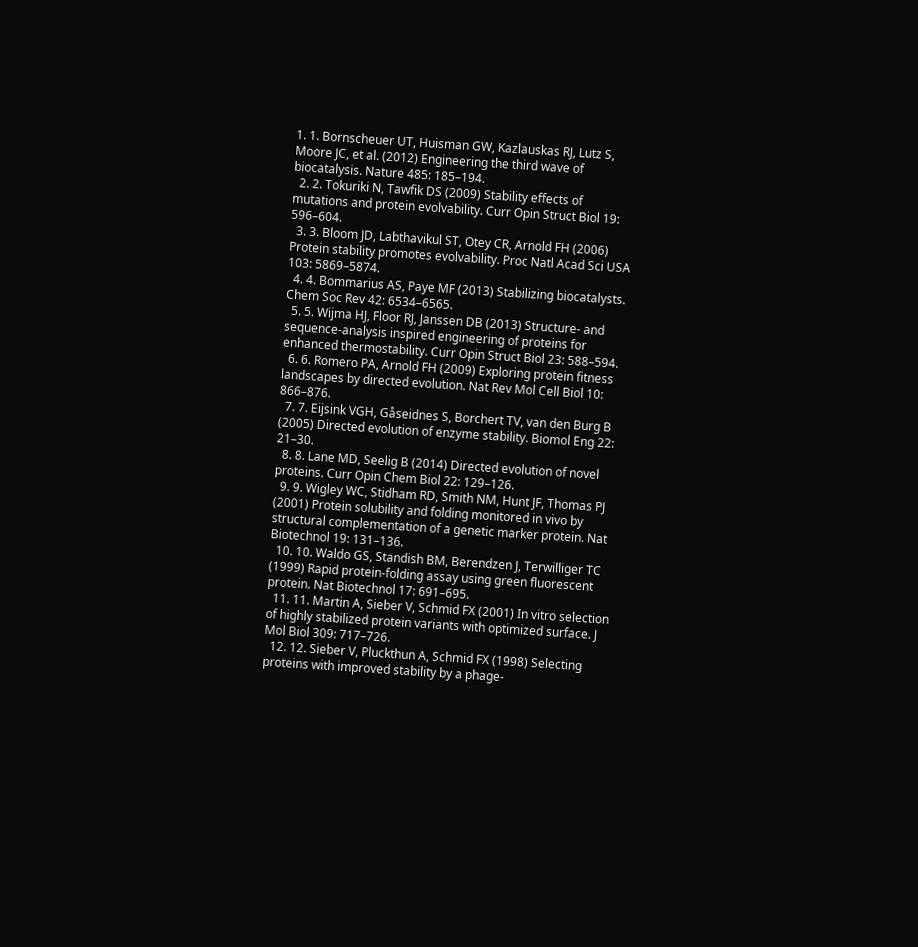1. 1. Bornscheuer UT, Huisman GW, Kazlauskas RJ, Lutz S, Moore JC, et al. (2012) Engineering the third wave of biocatalysis. Nature 485: 185–194.
  2. 2. Tokuriki N, Tawfik DS (2009) Stability effects of mutations and protein evolvability. Curr Opin Struct Biol 19: 596–604.
  3. 3. Bloom JD, Labthavikul ST, Otey CR, Arnold FH (2006) Protein stability promotes evolvability. Proc Natl Acad Sci USA 103: 5869–5874.
  4. 4. Bommarius AS, Paye MF (2013) Stabilizing biocatalysts. Chem Soc Rev 42: 6534–6565.
  5. 5. Wijma HJ, Floor RJ, Janssen DB (2013) Structure- and sequence-analysis inspired engineering of proteins for enhanced thermostability. Curr Opin Struct Biol 23: 588–594.
  6. 6. Romero PA, Arnold FH (2009) Exploring protein fitness landscapes by directed evolution. Nat Rev Mol Cell Biol 10: 866–876.
  7. 7. Eijsink VGH, Gåseidnes S, Borchert TV, van den Burg B (2005) Directed evolution of enzyme stability. Biomol Eng 22: 21–30.
  8. 8. Lane MD, Seelig B (2014) Directed evolution of novel proteins. Curr Opin Chem Biol 22: 129–126.
  9. 9. Wigley WC, Stidham RD, Smith NM, Hunt JF, Thomas PJ (2001) Protein solubility and folding monitored in vivo by structural complementation of a genetic marker protein. Nat Biotechnol 19: 131–136.
  10. 10. Waldo GS, Standish BM, Berendzen J, Terwilliger TC (1999) Rapid protein-folding assay using green fluorescent protein. Nat Biotechnol 17: 691–695.
  11. 11. Martin A, Sieber V, Schmid FX (2001) In vitro selection of highly stabilized protein variants with optimized surface. J Mol Biol 309: 717–726.
  12. 12. Sieber V, Pluckthun A, Schmid FX (1998) Selecting proteins with improved stability by a phage-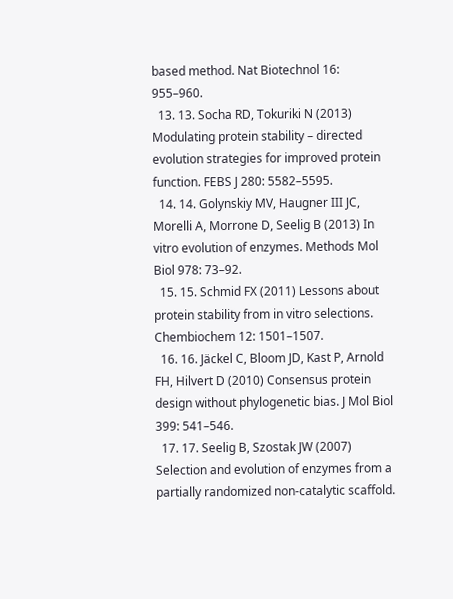based method. Nat Biotechnol 16: 955–960.
  13. 13. Socha RD, Tokuriki N (2013) Modulating protein stability – directed evolution strategies for improved protein function. FEBS J 280: 5582–5595.
  14. 14. Golynskiy MV, Haugner III JC, Morelli A, Morrone D, Seelig B (2013) In vitro evolution of enzymes. Methods Mol Biol 978: 73–92.
  15. 15. Schmid FX (2011) Lessons about protein stability from in vitro selections. Chembiochem 12: 1501–1507.
  16. 16. Jäckel C, Bloom JD, Kast P, Arnold FH, Hilvert D (2010) Consensus protein design without phylogenetic bias. J Mol Biol 399: 541–546.
  17. 17. Seelig B, Szostak JW (2007) Selection and evolution of enzymes from a partially randomized non-catalytic scaffold.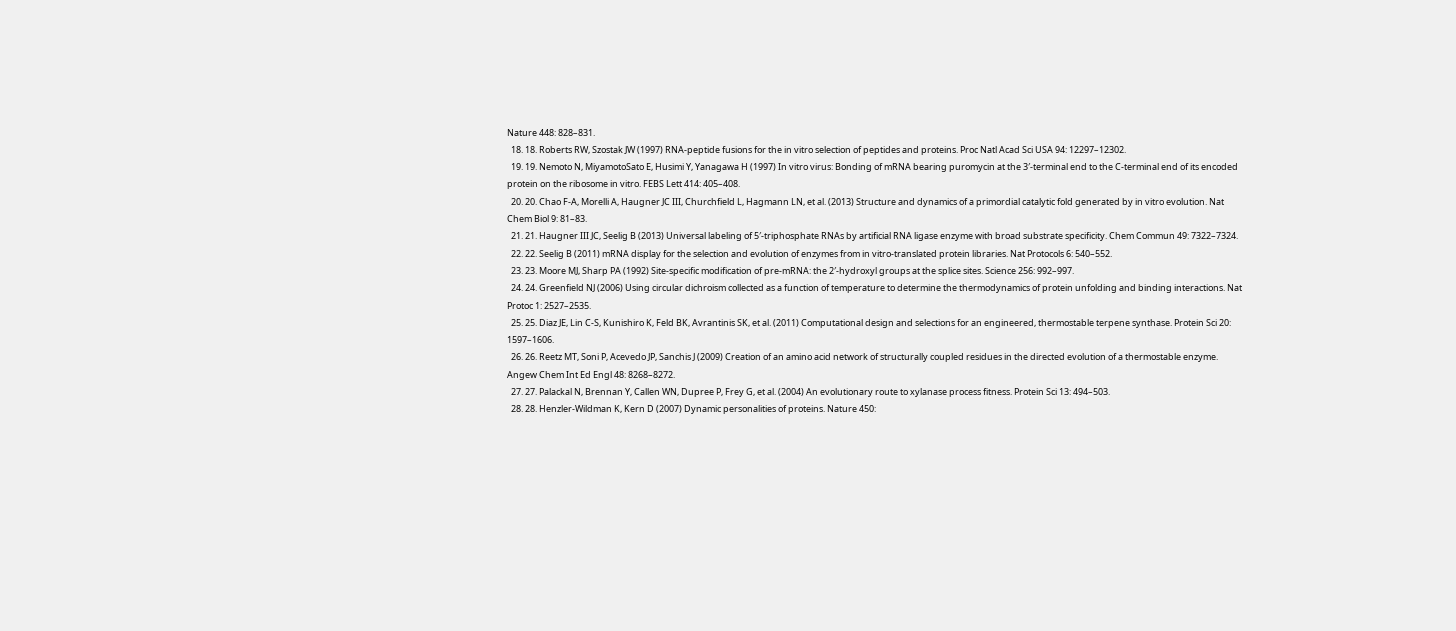Nature 448: 828–831.
  18. 18. Roberts RW, Szostak JW (1997) RNA-peptide fusions for the in vitro selection of peptides and proteins. Proc Natl Acad Sci USA 94: 12297–12302.
  19. 19. Nemoto N, MiyamotoSato E, Husimi Y, Yanagawa H (1997) In vitro virus: Bonding of mRNA bearing puromycin at the 3′-terminal end to the C-terminal end of its encoded protein on the ribosome in vitro. FEBS Lett 414: 405–408.
  20. 20. Chao F-A, Morelli A, Haugner JC III, Churchfield L, Hagmann LN, et al. (2013) Structure and dynamics of a primordial catalytic fold generated by in vitro evolution. Nat Chem Biol 9: 81–83.
  21. 21. Haugner III JC, Seelig B (2013) Universal labeling of 5′-triphosphate RNAs by artificial RNA ligase enzyme with broad substrate specificity. Chem Commun 49: 7322–7324.
  22. 22. Seelig B (2011) mRNA display for the selection and evolution of enzymes from in vitro-translated protein libraries. Nat Protocols 6: 540–552.
  23. 23. Moore MJ, Sharp PA (1992) Site-specific modification of pre-mRNA: the 2′-hydroxyl groups at the splice sites. Science 256: 992–997.
  24. 24. Greenfield NJ (2006) Using circular dichroism collected as a function of temperature to determine the thermodynamics of protein unfolding and binding interactions. Nat Protoc 1: 2527–2535.
  25. 25. Diaz JE, Lin C-S, Kunishiro K, Feld BK, Avrantinis SK, et al. (2011) Computational design and selections for an engineered, thermostable terpene synthase. Protein Sci 20: 1597–1606.
  26. 26. Reetz MT, Soni P, Acevedo JP, Sanchis J (2009) Creation of an amino acid network of structurally coupled residues in the directed evolution of a thermostable enzyme. Angew Chem Int Ed Engl 48: 8268–8272.
  27. 27. Palackal N, Brennan Y, Callen WN, Dupree P, Frey G, et al. (2004) An evolutionary route to xylanase process fitness. Protein Sci 13: 494–503.
  28. 28. Henzler-Wildman K, Kern D (2007) Dynamic personalities of proteins. Nature 450: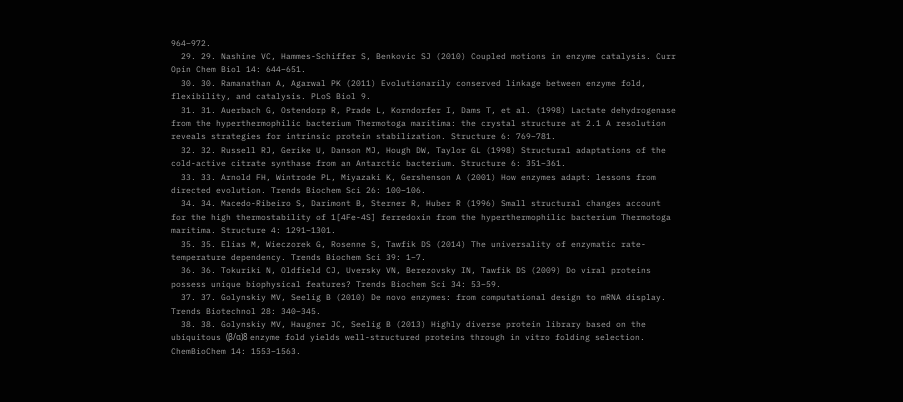964–972.
  29. 29. Nashine VC, Hammes-Schiffer S, Benkovic SJ (2010) Coupled motions in enzyme catalysis. Curr Opin Chem Biol 14: 644–651.
  30. 30. Ramanathan A, Agarwal PK (2011) Evolutionarily conserved linkage between enzyme fold, flexibility, and catalysis. PLoS Biol 9.
  31. 31. Auerbach G, Ostendorp R, Prade L, Korndorfer I, Dams T, et al. (1998) Lactate dehydrogenase from the hyperthermophilic bacterium Thermotoga maritima: the crystal structure at 2.1 A resolution reveals strategies for intrinsic protein stabilization. Structure 6: 769–781.
  32. 32. Russell RJ, Gerike U, Danson MJ, Hough DW, Taylor GL (1998) Structural adaptations of the cold-active citrate synthase from an Antarctic bacterium. Structure 6: 351–361.
  33. 33. Arnold FH, Wintrode PL, Miyazaki K, Gershenson A (2001) How enzymes adapt: lessons from directed evolution. Trends Biochem Sci 26: 100–106.
  34. 34. Macedo-Ribeiro S, Darimont B, Sterner R, Huber R (1996) Small structural changes account for the high thermostability of 1[4Fe-4S] ferredoxin from the hyperthermophilic bacterium Thermotoga maritima. Structure 4: 1291–1301.
  35. 35. Elias M, Wieczorek G, Rosenne S, Tawfik DS (2014) The universality of enzymatic rate-temperature dependency. Trends Biochem Sci 39: 1–7.
  36. 36. Tokuriki N, Oldfield CJ, Uversky VN, Berezovsky IN, Tawfik DS (2009) Do viral proteins possess unique biophysical features? Trends Biochem Sci 34: 53–59.
  37. 37. Golynskiy MV, Seelig B (2010) De novo enzymes: from computational design to mRNA display. Trends Biotechnol 28: 340–345.
  38. 38. Golynskiy MV, Haugner JC, Seelig B (2013) Highly diverse protein library based on the ubiquitous (β/α)8 enzyme fold yields well-structured proteins through in vitro folding selection. ChemBioChem 14: 1553–1563.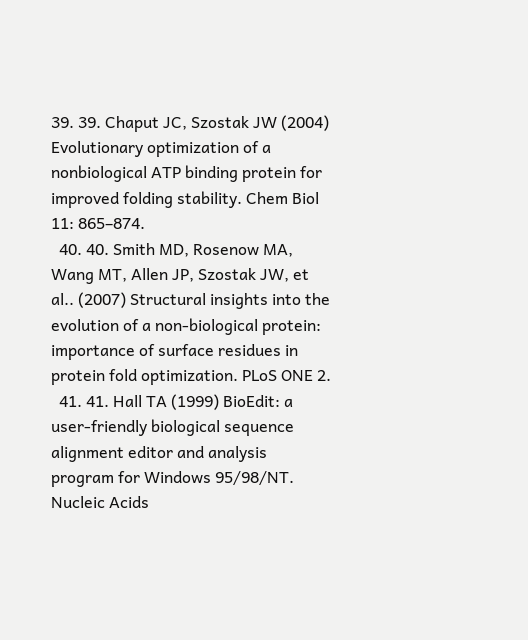39. 39. Chaput JC, Szostak JW (2004) Evolutionary optimization of a nonbiological ATP binding protein for improved folding stability. Chem Biol 11: 865–874.
  40. 40. Smith MD, Rosenow MA, Wang MT, Allen JP, Szostak JW, et al.. (2007) Structural insights into the evolution of a non-biological protein: importance of surface residues in protein fold optimization. PLoS ONE 2.
  41. 41. Hall TA (1999) BioEdit: a user-friendly biological sequence alignment editor and analysis program for Windows 95/98/NT. Nucleic Acids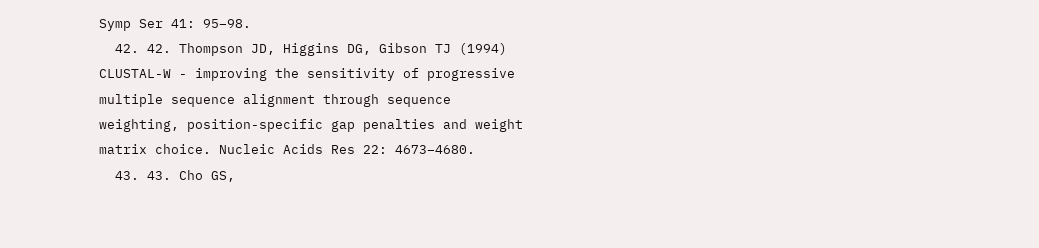Symp Ser 41: 95–98.
  42. 42. Thompson JD, Higgins DG, Gibson TJ (1994) CLUSTAL-W - improving the sensitivity of progressive multiple sequence alignment through sequence weighting, position-specific gap penalties and weight matrix choice. Nucleic Acids Res 22: 4673–4680.
  43. 43. Cho GS,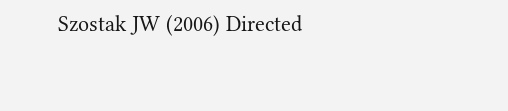Szostak JW (2006) Directed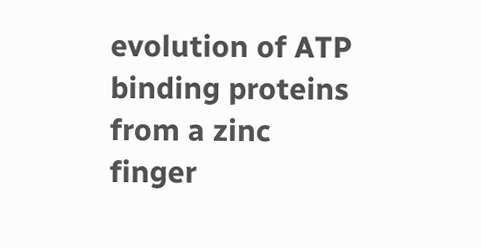evolution of ATP binding proteins from a zinc finger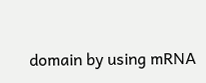domain by using mRNA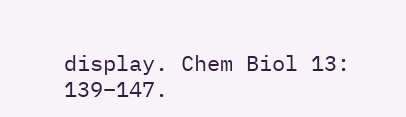display. Chem Biol 13: 139–147.